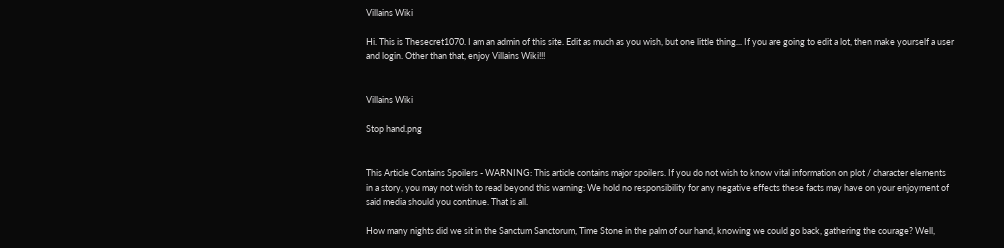Villains Wiki

Hi. This is Thesecret1070. I am an admin of this site. Edit as much as you wish, but one little thing... If you are going to edit a lot, then make yourself a user and login. Other than that, enjoy Villains Wiki!!!


Villains Wiki

Stop hand.png


This Article Contains Spoilers - WARNING: This article contains major spoilers. If you do not wish to know vital information on plot / character elements in a story, you may not wish to read beyond this warning: We hold no responsibility for any negative effects these facts may have on your enjoyment of said media should you continue. That is all.

How many nights did we sit in the Sanctum Sanctorum, Time Stone in the palm of our hand, knowing we could go back, gathering the courage? Well,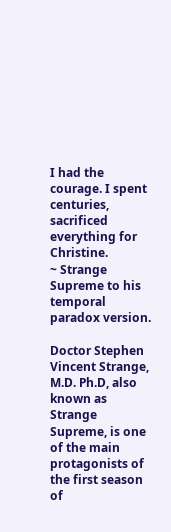I had the courage. I spent centuries, sacrificed everything for Christine.
~ Strange Supreme to his temporal paradox version.

Doctor Stephen Vincent Strange, M.D. Ph.D, also known as Strange Supreme, is one of the main protagonists of the first season of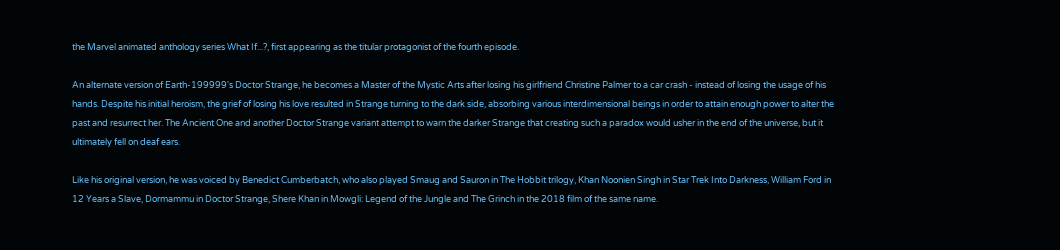the Marvel animated anthology series What If...?, first appearing as the titular protagonist of the fourth episode.

An alternate version of Earth-199999's Doctor Strange, he becomes a Master of the Mystic Arts after losing his girlfriend Christine Palmer to a car crash - instead of losing the usage of his hands. Despite his initial heroism, the grief of losing his love resulted in Strange turning to the dark side, absorbing various interdimensional beings in order to attain enough power to alter the past and resurrect her. The Ancient One and another Doctor Strange variant attempt to warn the darker Strange that creating such a paradox would usher in the end of the universe, but it ultimately fell on deaf ears.

Like his original version, he was voiced by Benedict Cumberbatch, who also played Smaug and Sauron in The Hobbit trilogy, Khan Noonien Singh in Star Trek Into Darkness, William Ford in 12 Years a Slave, Dormammu in Doctor Strange, Shere Khan in Mowgli: Legend of the Jungle and The Grinch in the 2018 film of the same name.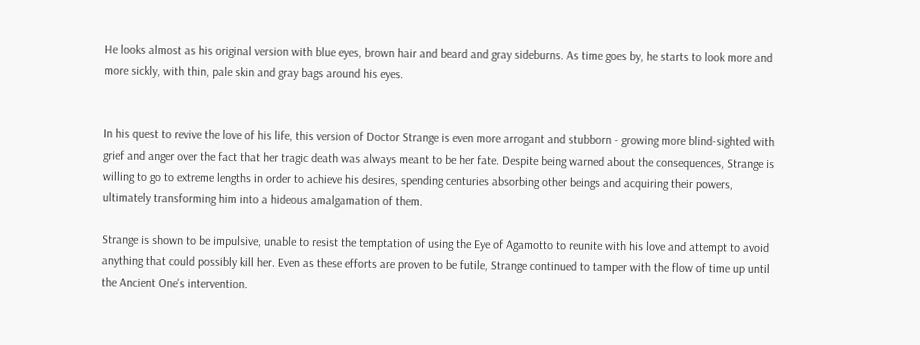He looks almost as his original version with blue eyes, brown hair and beard and gray sideburns. As time goes by, he starts to look more and more sickly, with thin, pale skin and gray bags around his eyes.


In his quest to revive the love of his life, this version of Doctor Strange is even more arrogant and stubborn - growing more blind-sighted with grief and anger over the fact that her tragic death was always meant to be her fate. Despite being warned about the consequences, Strange is willing to go to extreme lengths in order to achieve his desires, spending centuries absorbing other beings and acquiring their powers, ultimately transforming him into a hideous amalgamation of them.

Strange is shown to be impulsive, unable to resist the temptation of using the Eye of Agamotto to reunite with his love and attempt to avoid anything that could possibly kill her. Even as these efforts are proven to be futile, Strange continued to tamper with the flow of time up until the Ancient One's intervention.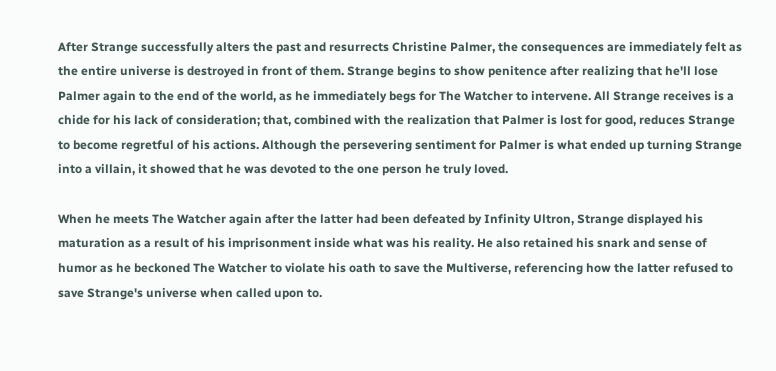After Strange successfully alters the past and resurrects Christine Palmer, the consequences are immediately felt as the entire universe is destroyed in front of them. Strange begins to show penitence after realizing that he'll lose Palmer again to the end of the world, as he immediately begs for The Watcher to intervene. All Strange receives is a chide for his lack of consideration; that, combined with the realization that Palmer is lost for good, reduces Strange to become regretful of his actions. Although the persevering sentiment for Palmer is what ended up turning Strange into a villain, it showed that he was devoted to the one person he truly loved.

When he meets The Watcher again after the latter had been defeated by Infinity Ultron, Strange displayed his maturation as a result of his imprisonment inside what was his reality. He also retained his snark and sense of humor as he beckoned The Watcher to violate his oath to save the Multiverse, referencing how the latter refused to save Strange's universe when called upon to.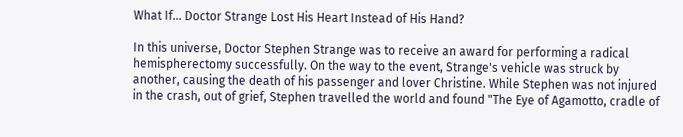What If... Doctor Strange Lost His Heart Instead of His Hand?

In this universe, Doctor Stephen Strange was to receive an award for performing a radical hemispherectomy successfully. On the way to the event, Strange's vehicle was struck by another, causing the death of his passenger and lover Christine. While Stephen was not injured in the crash, out of grief, Stephen travelled the world and found "The Eye of Agamotto, cradle of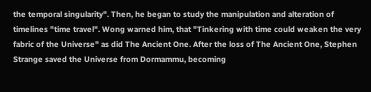the temporal singularity". Then, he began to study the manipulation and alteration of timelines "time travel". Wong warned him, that "Tinkering with time could weaken the very fabric of the Universe" as did The Ancient One. After the loss of The Ancient One, Stephen Strange saved the Universe from Dormammu, becoming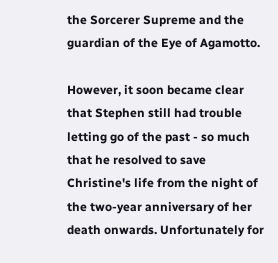the Sorcerer Supreme and the guardian of the Eye of Agamotto.

However, it soon became clear that Stephen still had trouble letting go of the past - so much that he resolved to save Christine's life from the night of the two-year anniversary of her death onwards. Unfortunately for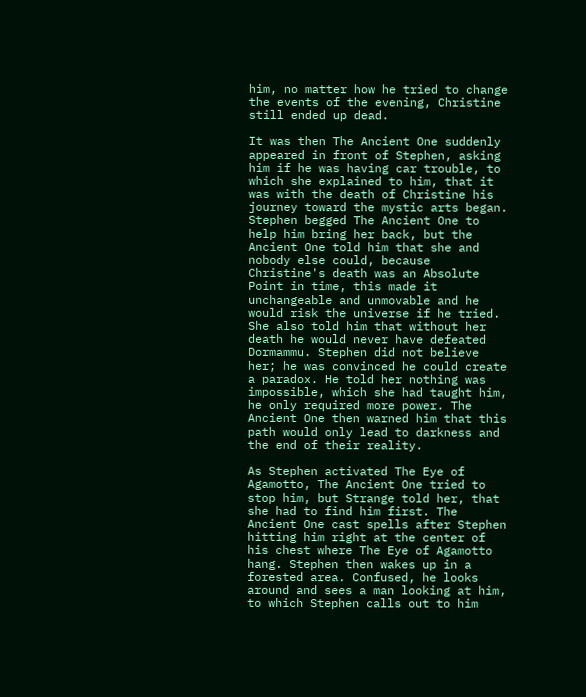him, no matter how he tried to change the events of the evening, Christine still ended up dead.

It was then The Ancient One suddenly appeared in front of Stephen, asking him if he was having car trouble, to which she explained to him, that it was with the death of Christine his journey toward the mystic arts began. Stephen begged The Ancient One to help him bring her back, but the Ancient One told him that she and nobody else could, because Christine's death was an Absolute Point in time, this made it unchangeable and unmovable and he would risk the universe if he tried. She also told him that without her death he would never have defeated Dormammu. Stephen did not believe her; he was convinced he could create a paradox. He told her nothing was impossible, which she had taught him, he only required more power. The Ancient One then warned him that this path would only lead to darkness and the end of their reality.

As Stephen activated The Eye of Agamotto, The Ancient One tried to stop him, but Strange told her, that she had to find him first. The Ancient One cast spells after Stephen hitting him right at the center of his chest where The Eye of Agamotto hang. Stephen then wakes up in a forested area. Confused, he looks around and sees a man looking at him, to which Stephen calls out to him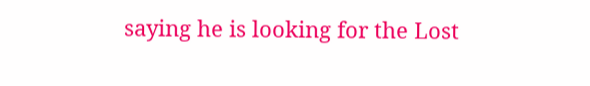saying he is looking for the Lost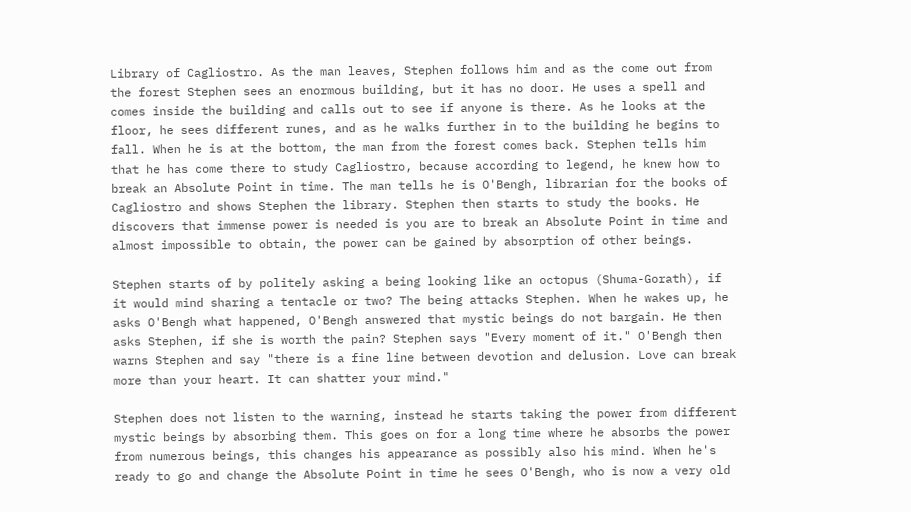Library of Cagliostro. As the man leaves, Stephen follows him and as the come out from the forest Stephen sees an enormous building, but it has no door. He uses a spell and comes inside the building and calls out to see if anyone is there. As he looks at the floor, he sees different runes, and as he walks further in to the building he begins to fall. When he is at the bottom, the man from the forest comes back. Stephen tells him that he has come there to study Cagliostro, because according to legend, he knew how to break an Absolute Point in time. The man tells he is O'Bengh, librarian for the books of Cagliostro and shows Stephen the library. Stephen then starts to study the books. He discovers that immense power is needed is you are to break an Absolute Point in time and almost impossible to obtain, the power can be gained by absorption of other beings.

Stephen starts of by politely asking a being looking like an octopus (Shuma-Gorath), if it would mind sharing a tentacle or two? The being attacks Stephen. When he wakes up, he asks O'Bengh what happened, O'Bengh answered that mystic beings do not bargain. He then asks Stephen, if she is worth the pain? Stephen says "Every moment of it." O'Bengh then warns Stephen and say "there is a fine line between devotion and delusion. Love can break more than your heart. It can shatter your mind."

Stephen does not listen to the warning, instead he starts taking the power from different mystic beings by absorbing them. This goes on for a long time where he absorbs the power from numerous beings, this changes his appearance as possibly also his mind. When he's ready to go and change the Absolute Point in time he sees O'Bengh, who is now a very old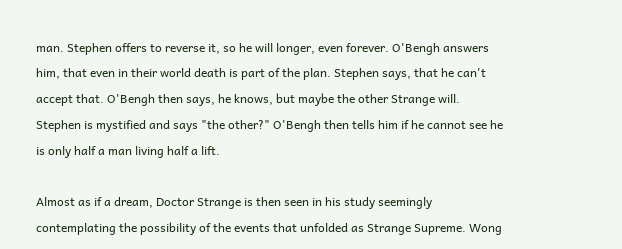man. Stephen offers to reverse it, so he will longer, even forever. O'Bengh answers him, that even in their world death is part of the plan. Stephen says, that he can't accept that. O'Bengh then says, he knows, but maybe the other Strange will. Stephen is mystified and says "the other?" O'Bengh then tells him if he cannot see he is only half a man living half a lift.

Almost as if a dream, Doctor Strange is then seen in his study seemingly contemplating the possibility of the events that unfolded as Strange Supreme. Wong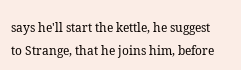says he'll start the kettle, he suggest to Strange, that he joins him, before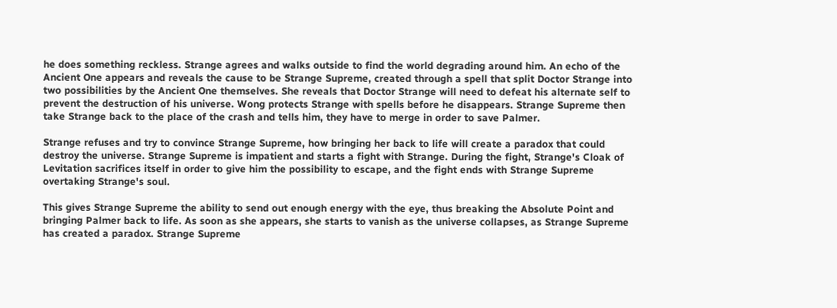he does something reckless. Strange agrees and walks outside to find the world degrading around him. An echo of the Ancient One appears and reveals the cause to be Strange Supreme, created through a spell that split Doctor Strange into two possibilities by the Ancient One themselves. She reveals that Doctor Strange will need to defeat his alternate self to prevent the destruction of his universe. Wong protects Strange with spells before he disappears. Strange Supreme then take Strange back to the place of the crash and tells him, they have to merge in order to save Palmer.

Strange refuses and try to convince Strange Supreme, how bringing her back to life will create a paradox that could destroy the universe. Strange Supreme is impatient and starts a fight with Strange. During the fight, Strange's Cloak of Levitation sacrifices itself in order to give him the possibility to escape, and the fight ends with Strange Supreme overtaking Strange's soul.

This gives Strange Supreme the ability to send out enough energy with the eye, thus breaking the Absolute Point and bringing Palmer back to life. As soon as she appears, she starts to vanish as the universe collapses, as Strange Supreme has created a paradox. Strange Supreme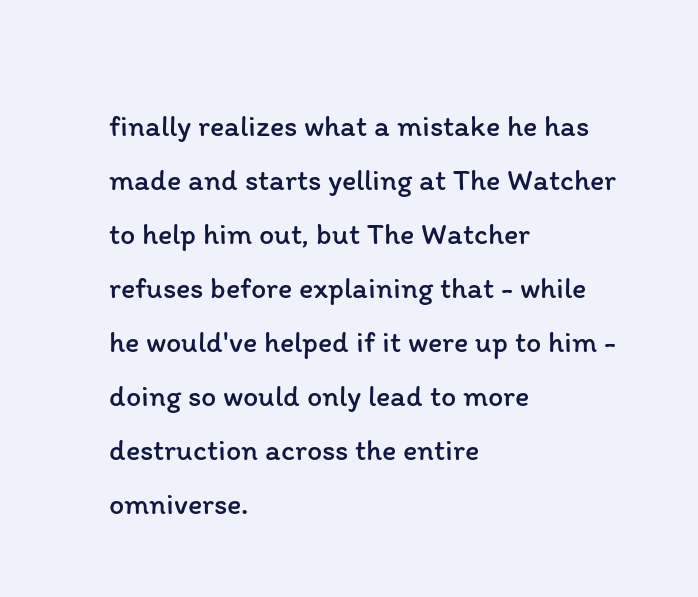finally realizes what a mistake he has made and starts yelling at The Watcher to help him out, but The Watcher refuses before explaining that - while he would've helped if it were up to him - doing so would only lead to more destruction across the entire omniverse.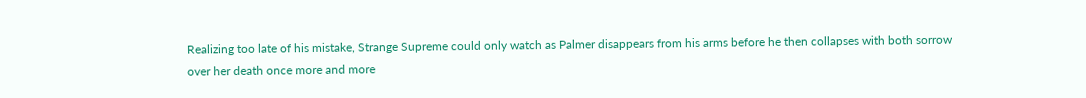Realizing too late of his mistake, Strange Supreme could only watch as Palmer disappears from his arms before he then collapses with both sorrow over her death once more and more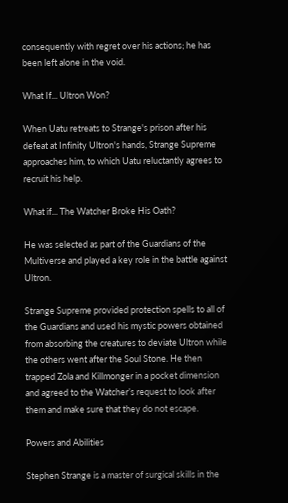consequently with regret over his actions; he has been left alone in the void.

What If... Ultron Won?

When Uatu retreats to Strange's prison after his defeat at Infinity Ultron's hands, Strange Supreme approaches him, to which Uatu reluctantly agrees to recruit his help.

What if... The Watcher Broke His Oath?

He was selected as part of the Guardians of the Multiverse and played a key role in the battle against Ultron.

Strange Supreme provided protection spells to all of the Guardians and used his mystic powers obtained from absorbing the creatures to deviate Ultron while the others went after the Soul Stone. He then trapped Zola and Killmonger in a pocket dimension and agreed to the Watcher’s request to look after them and make sure that they do not escape.

Powers and Abilities

Stephen Strange is a master of surgical skills in the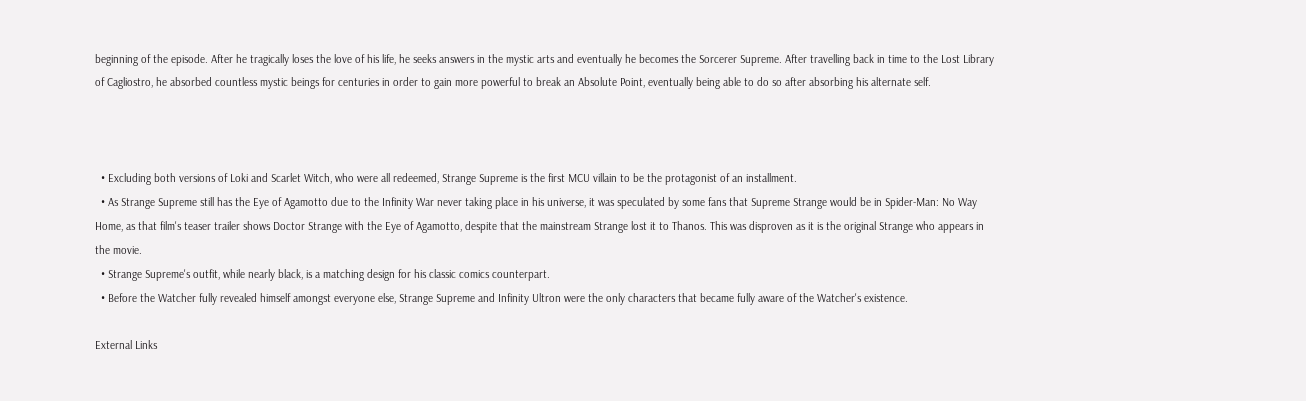beginning of the episode. After he tragically loses the love of his life, he seeks answers in the mystic arts and eventually he becomes the Sorcerer Supreme. After travelling back in time to the Lost Library of Cagliostro, he absorbed countless mystic beings for centuries in order to gain more powerful to break an Absolute Point, eventually being able to do so after absorbing his alternate self.



  • Excluding both versions of Loki and Scarlet Witch, who were all redeemed, Strange Supreme is the first MCU villain to be the protagonist of an installment.
  • As Strange Supreme still has the Eye of Agamotto due to the Infinity War never taking place in his universe, it was speculated by some fans that Supreme Strange would be in Spider-Man: No Way Home, as that film's teaser trailer shows Doctor Strange with the Eye of Agamotto, despite that the mainstream Strange lost it to Thanos. This was disproven as it is the original Strange who appears in the movie.
  • Strange Supreme's outfit, while nearly black, is a matching design for his classic comics counterpart.
  • Before the Watcher fully revealed himself amongst everyone else, Strange Supreme and Infinity Ultron were the only characters that became fully aware of the Watcher's existence.

External Links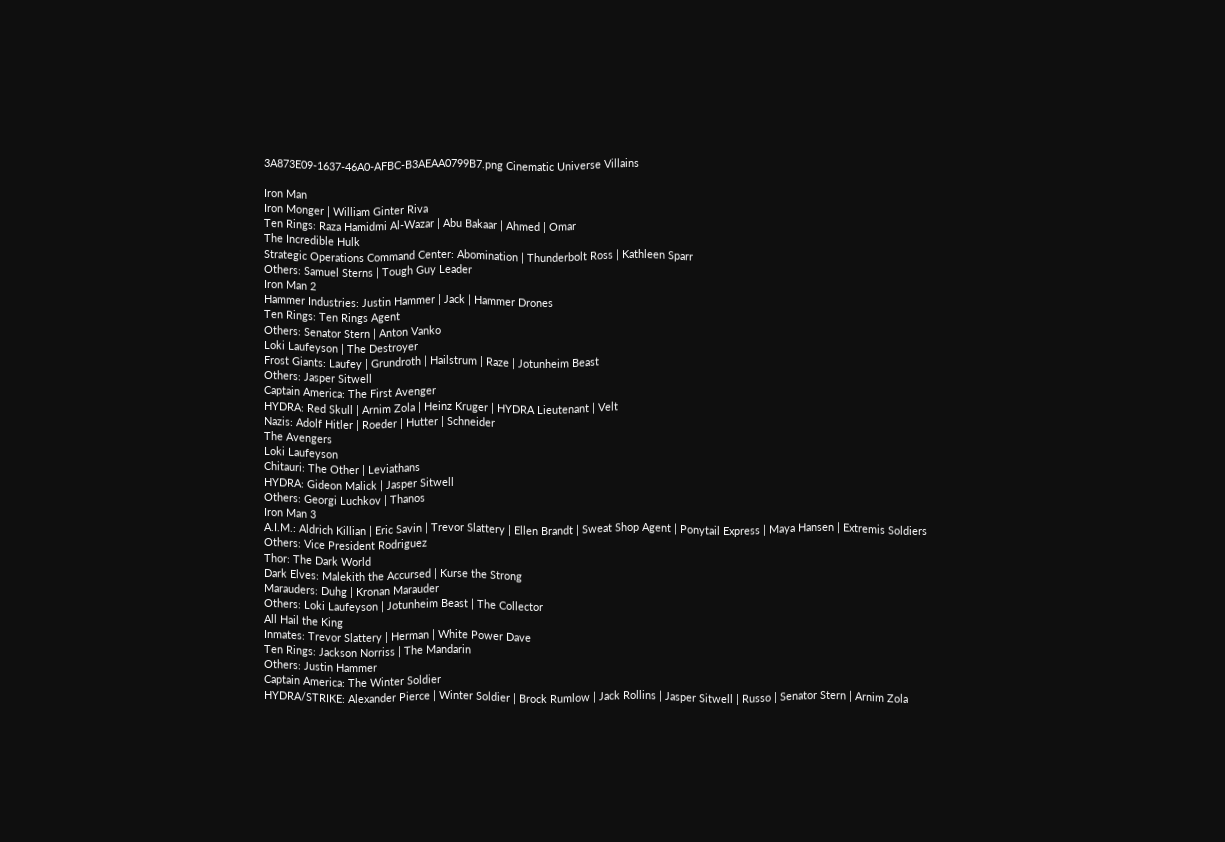3A873E09-1637-46A0-AFBC-B3AEAA0799B7.png Cinematic Universe Villains

Iron Man
Iron Monger | William Ginter Riva
Ten Rings: Raza Hamidmi Al-Wazar | Abu Bakaar | Ahmed | Omar
The Incredible Hulk
Strategic Operations Command Center: Abomination | Thunderbolt Ross | Kathleen Sparr
Others: Samuel Sterns | Tough Guy Leader
Iron Man 2
Hammer Industries: Justin Hammer | Jack | Hammer Drones
Ten Rings: Ten Rings Agent
Others: Senator Stern | Anton Vanko
Loki Laufeyson | The Destroyer
Frost Giants: Laufey | Grundroth | Hailstrum | Raze | Jotunheim Beast
Others: Jasper Sitwell
Captain America: The First Avenger
HYDRA: Red Skull | Arnim Zola | Heinz Kruger | HYDRA Lieutenant | Velt
Nazis: Adolf Hitler | Roeder | Hutter | Schneider
The Avengers
Loki Laufeyson
Chitauri: The Other | Leviathans
HYDRA: Gideon Malick | Jasper Sitwell
Others: Georgi Luchkov | Thanos
Iron Man 3
A.I.M.: Aldrich Killian | Eric Savin | Trevor Slattery | Ellen Brandt | Sweat Shop Agent | Ponytail Express | Maya Hansen | Extremis Soldiers
Others: Vice President Rodriguez
Thor: The Dark World
Dark Elves: Malekith the Accursed | Kurse the Strong
Marauders: Duhg | Kronan Marauder
Others: Loki Laufeyson | Jotunheim Beast | The Collector
All Hail the King
Inmates: Trevor Slattery | Herman | White Power Dave
Ten Rings: Jackson Norriss | The Mandarin
Others: Justin Hammer
Captain America: The Winter Soldier
HYDRA/STRIKE: Alexander Pierce | Winter Soldier | Brock Rumlow | Jack Rollins | Jasper Sitwell | Russo | Senator Stern | Arnim Zola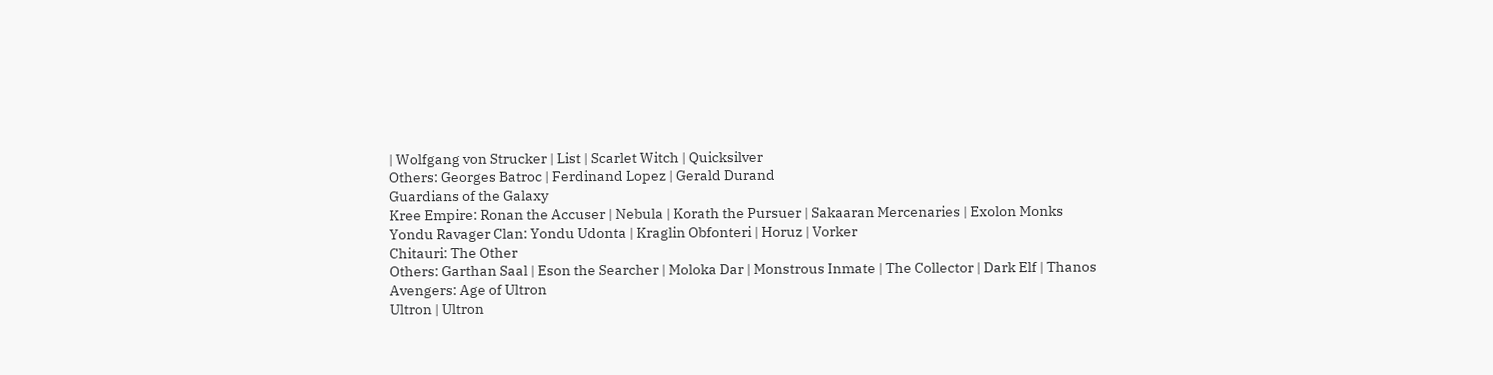| Wolfgang von Strucker | List | Scarlet Witch | Quicksilver
Others: Georges Batroc | Ferdinand Lopez | Gerald Durand
Guardians of the Galaxy
Kree Empire: Ronan the Accuser | Nebula | Korath the Pursuer | Sakaaran Mercenaries | Exolon Monks
Yondu Ravager Clan: Yondu Udonta | Kraglin Obfonteri | Horuz | Vorker
Chitauri: The Other
Others: Garthan Saal | Eson the Searcher | Moloka Dar | Monstrous Inmate | The Collector | Dark Elf | Thanos
Avengers: Age of Ultron
Ultron | Ultron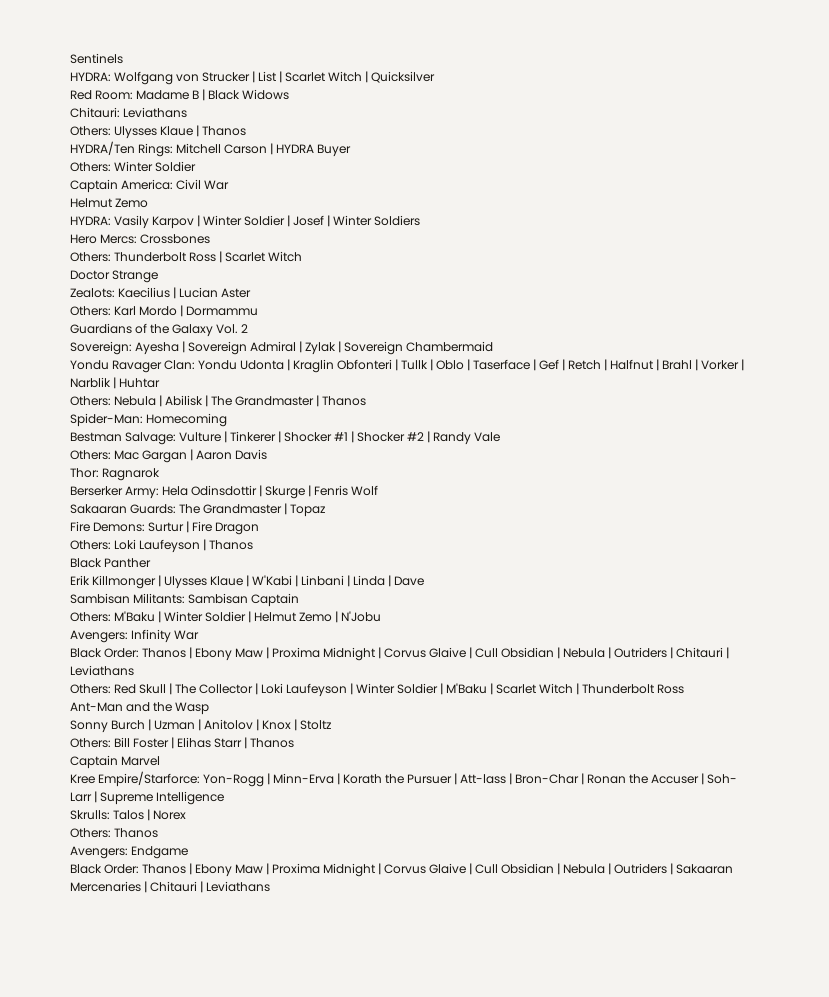Sentinels
HYDRA: Wolfgang von Strucker | List | Scarlet Witch | Quicksilver
Red Room: Madame B | Black Widows
Chitauri: Leviathans
Others: Ulysses Klaue | Thanos
HYDRA/Ten Rings: Mitchell Carson | HYDRA Buyer
Others: Winter Soldier
Captain America: Civil War
Helmut Zemo
HYDRA: Vasily Karpov | Winter Soldier | Josef | Winter Soldiers
Hero Mercs: Crossbones
Others: Thunderbolt Ross | Scarlet Witch
Doctor Strange
Zealots: Kaecilius | Lucian Aster
Others: Karl Mordo | Dormammu
Guardians of the Galaxy Vol. 2
Sovereign: Ayesha | Sovereign Admiral | Zylak | Sovereign Chambermaid
Yondu Ravager Clan: Yondu Udonta | Kraglin Obfonteri | Tullk | Oblo | Taserface | Gef | Retch | Halfnut | Brahl | Vorker | Narblik | Huhtar
Others: Nebula | Abilisk | The Grandmaster | Thanos
Spider-Man: Homecoming
Bestman Salvage: Vulture | Tinkerer | Shocker #1 | Shocker #2 | Randy Vale
Others: Mac Gargan | Aaron Davis
Thor: Ragnarok
Berserker Army: Hela Odinsdottir | Skurge | Fenris Wolf
Sakaaran Guards: The Grandmaster | Topaz
Fire Demons: Surtur | Fire Dragon
Others: Loki Laufeyson | Thanos
Black Panther
Erik Killmonger | Ulysses Klaue | W'Kabi | Linbani | Linda | Dave
Sambisan Militants: Sambisan Captain
Others: M'Baku | Winter Soldier | Helmut Zemo | N'Jobu
Avengers: Infinity War
Black Order: Thanos | Ebony Maw | Proxima Midnight | Corvus Glaive | Cull Obsidian | Nebula | Outriders | Chitauri | Leviathans
Others: Red Skull | The Collector | Loki Laufeyson | Winter Soldier | M'Baku | Scarlet Witch | Thunderbolt Ross
Ant-Man and the Wasp
Sonny Burch | Uzman | Anitolov | Knox | Stoltz
Others: Bill Foster | Elihas Starr | Thanos
Captain Marvel
Kree Empire/Starforce: Yon-Rogg | Minn-Erva | Korath the Pursuer | Att-lass | Bron-Char | Ronan the Accuser | Soh-Larr | Supreme Intelligence
Skrulls: Talos | Norex
Others: Thanos
Avengers: Endgame
Black Order: Thanos | Ebony Maw | Proxima Midnight | Corvus Glaive | Cull Obsidian | Nebula | Outriders | Sakaaran Mercenaries | Chitauri | Leviathans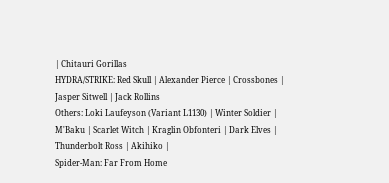| Chitauri Gorillas
HYDRA/STRIKE: Red Skull | Alexander Pierce | Crossbones | Jasper Sitwell | Jack Rollins
Others: Loki Laufeyson (Variant L1130) | Winter Soldier | M'Baku | Scarlet Witch | Kraglin Obfonteri | Dark Elves | Thunderbolt Ross | Akihiko |
Spider-Man: Far From Home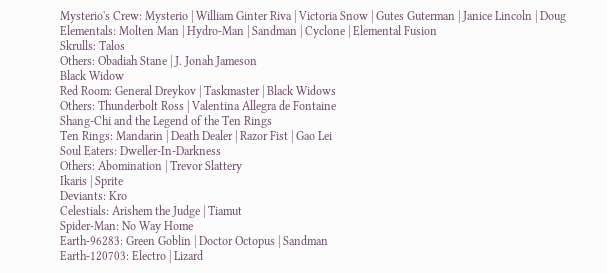Mysterio's Crew: Mysterio | William Ginter Riva | Victoria Snow | Gutes Guterman | Janice Lincoln | Doug
Elementals: Molten Man | Hydro-Man | Sandman | Cyclone | Elemental Fusion
Skrulls: Talos
Others: Obadiah Stane | J. Jonah Jameson
Black Widow
Red Room: General Dreykov | Taskmaster | Black Widows
Others: Thunderbolt Ross | Valentina Allegra de Fontaine
Shang-Chi and the Legend of the Ten Rings
Ten Rings: Mandarin | Death Dealer | Razor Fist | Gao Lei
Soul Eaters: Dweller-In-Darkness
Others: Abomination | Trevor Slattery
Ikaris | Sprite
Deviants: Kro
Celestials: Arishem the Judge | Tiamut
Spider-Man: No Way Home
Earth-96283: Green Goblin | Doctor Octopus | Sandman
Earth-120703: Electro | Lizard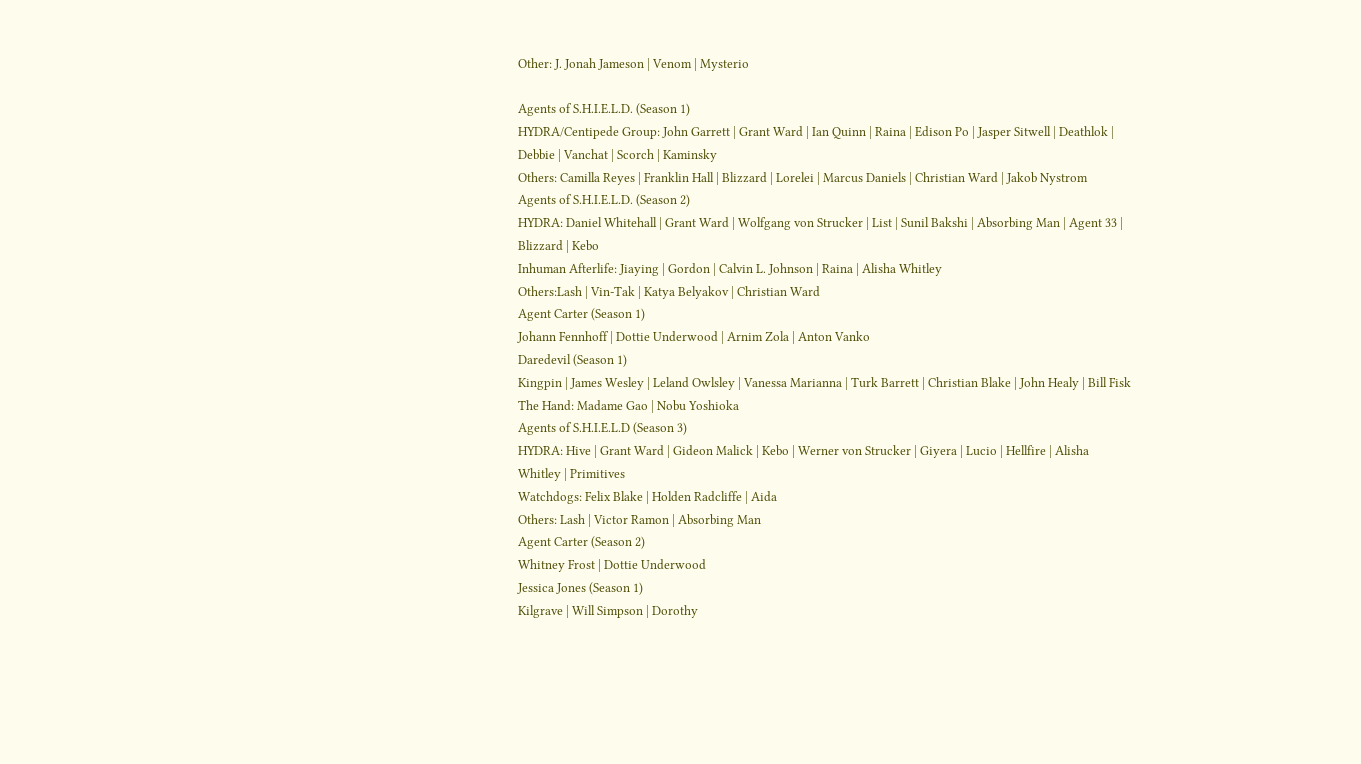Other: J. Jonah Jameson | Venom | Mysterio

Agents of S.H.I.E.L.D. (Season 1)
HYDRA/Centipede Group: John Garrett | Grant Ward | Ian Quinn | Raina | Edison Po | Jasper Sitwell | Deathlok | Debbie | Vanchat | Scorch | Kaminsky
Others: Camilla Reyes | Franklin Hall | Blizzard | Lorelei | Marcus Daniels | Christian Ward | Jakob Nystrom
Agents of S.H.I.E.L.D. (Season 2)
HYDRA: Daniel Whitehall | Grant Ward | Wolfgang von Strucker | List | Sunil Bakshi | Absorbing Man | Agent 33 | Blizzard | Kebo
Inhuman Afterlife: Jiaying | Gordon | Calvin L. Johnson | Raina | Alisha Whitley
Others:Lash | Vin-Tak | Katya Belyakov | Christian Ward
Agent Carter (Season 1)
Johann Fennhoff | Dottie Underwood | Arnim Zola | Anton Vanko
Daredevil (Season 1)
Kingpin | James Wesley | Leland Owlsley | Vanessa Marianna | Turk Barrett | Christian Blake | John Healy | Bill Fisk
The Hand: Madame Gao | Nobu Yoshioka
Agents of S.H.I.E.L.D (Season 3)
HYDRA: Hive | Grant Ward | Gideon Malick | Kebo | Werner von Strucker | Giyera | Lucio | Hellfire | Alisha Whitley | Primitives
Watchdogs: Felix Blake | Holden Radcliffe | Aida
Others: Lash | Victor Ramon | Absorbing Man
Agent Carter (Season 2)
Whitney Frost | Dottie Underwood
Jessica Jones (Season 1)
Kilgrave | Will Simpson | Dorothy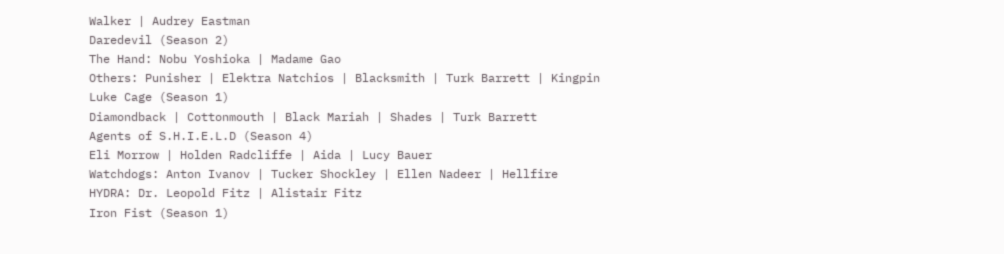Walker | Audrey Eastman
Daredevil (Season 2)
The Hand: Nobu Yoshioka | Madame Gao
Others: Punisher | Elektra Natchios | Blacksmith | Turk Barrett | Kingpin
Luke Cage (Season 1)
Diamondback | Cottonmouth | Black Mariah | Shades | Turk Barrett
Agents of S.H.I.E.L.D (Season 4)
Eli Morrow | Holden Radcliffe | Aida | Lucy Bauer
Watchdogs: Anton Ivanov | Tucker Shockley | Ellen Nadeer | Hellfire
HYDRA: Dr. Leopold Fitz | Alistair Fitz
Iron Fist (Season 1)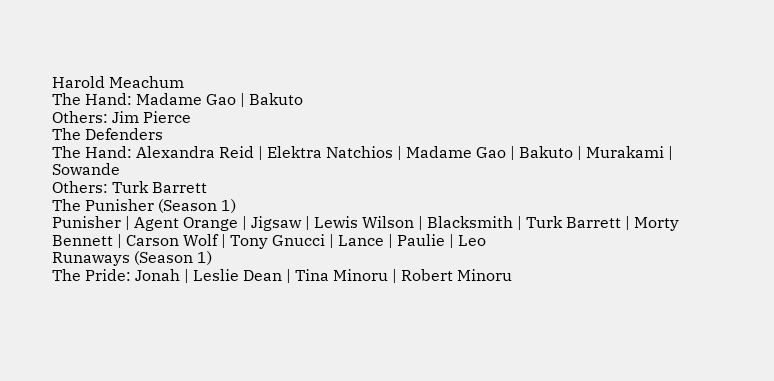Harold Meachum
The Hand: Madame Gao | Bakuto
Others: Jim Pierce
The Defenders
The Hand: Alexandra Reid | Elektra Natchios | Madame Gao | Bakuto | Murakami | Sowande
Others: Turk Barrett
The Punisher (Season 1)
Punisher | Agent Orange | Jigsaw | Lewis Wilson | Blacksmith | Turk Barrett | Morty Bennett | Carson Wolf | Tony Gnucci | Lance | Paulie | Leo
Runaways (Season 1)
The Pride: Jonah | Leslie Dean | Tina Minoru | Robert Minoru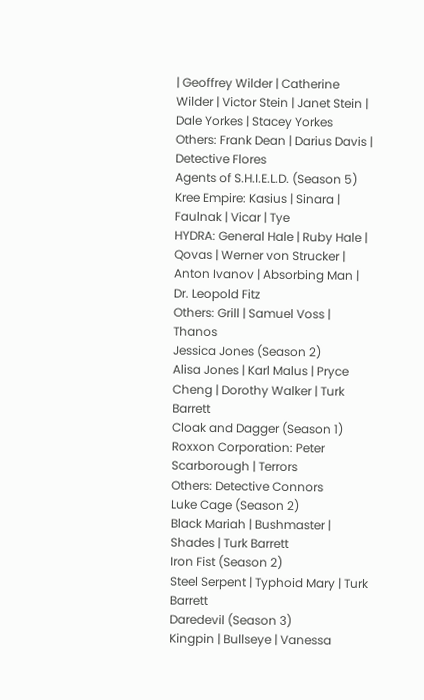| Geoffrey Wilder | Catherine Wilder | Victor Stein | Janet Stein | Dale Yorkes | Stacey Yorkes
Others: Frank Dean | Darius Davis | Detective Flores
Agents of S.H.I.E.L.D. (Season 5)
Kree Empire: Kasius | Sinara | Faulnak | Vicar | Tye
HYDRA: General Hale | Ruby Hale | Qovas | Werner von Strucker | Anton Ivanov | Absorbing Man | Dr. Leopold Fitz
Others: Grill | Samuel Voss | Thanos
Jessica Jones (Season 2)
Alisa Jones | Karl Malus | Pryce Cheng | Dorothy Walker | Turk Barrett
Cloak and Dagger (Season 1)
Roxxon Corporation: Peter Scarborough | Terrors
Others: Detective Connors
Luke Cage (Season 2)
Black Mariah | Bushmaster | Shades | Turk Barrett
Iron Fist (Season 2)
Steel Serpent | Typhoid Mary | Turk Barrett
Daredevil (Season 3)
Kingpin | Bullseye | Vanessa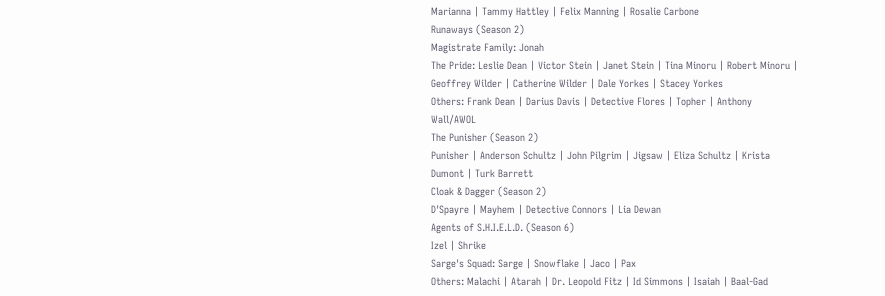Marianna | Tammy Hattley | Felix Manning | Rosalie Carbone
Runaways (Season 2)
Magistrate Family: Jonah
The Pride: Leslie Dean | Victor Stein | Janet Stein | Tina Minoru | Robert Minoru | Geoffrey Wilder | Catherine Wilder | Dale Yorkes | Stacey Yorkes
Others: Frank Dean | Darius Davis | Detective Flores | Topher | Anthony Wall/AWOL
The Punisher (Season 2)
Punisher | Anderson Schultz | John Pilgrim | Jigsaw | Eliza Schultz | Krista Dumont | Turk Barrett
Cloak & Dagger (Season 2)
D'Spayre | Mayhem | Detective Connors | Lia Dewan
Agents of S.H.I.E.L.D. (Season 6)
Izel | Shrike
Sarge's Squad: Sarge | Snowflake | Jaco | Pax
Others: Malachi | Atarah | Dr. Leopold Fitz | Id Simmons | Isaiah | Baal-Gad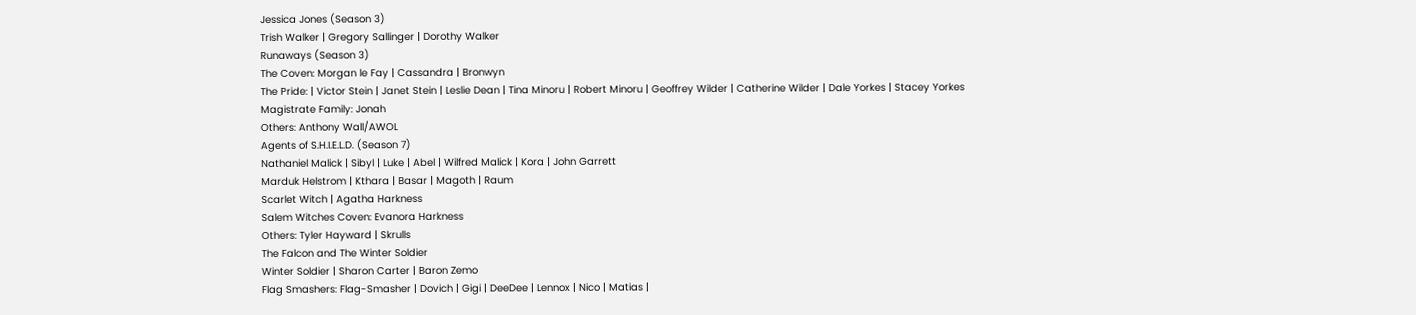Jessica Jones (Season 3)
Trish Walker | Gregory Sallinger | Dorothy Walker
Runaways (Season 3)
The Coven: Morgan le Fay | Cassandra | Bronwyn
The Pride: | Victor Stein | Janet Stein | Leslie Dean | Tina Minoru | Robert Minoru | Geoffrey Wilder | Catherine Wilder | Dale Yorkes | Stacey Yorkes
Magistrate Family: Jonah
Others: Anthony Wall/AWOL
Agents of S.H.I.E.L.D. (Season 7)
Nathaniel Malick | Sibyl | Luke | Abel | Wilfred Malick | Kora | John Garrett
Marduk Helstrom | Kthara | Basar | Magoth | Raum
Scarlet Witch | Agatha Harkness
Salem Witches Coven: Evanora Harkness
Others: Tyler Hayward | Skrulls
The Falcon and The Winter Soldier
Winter Soldier | Sharon Carter | Baron Zemo
Flag Smashers: Flag-Smasher | Dovich | Gigi | DeeDee | Lennox | Nico | Matias |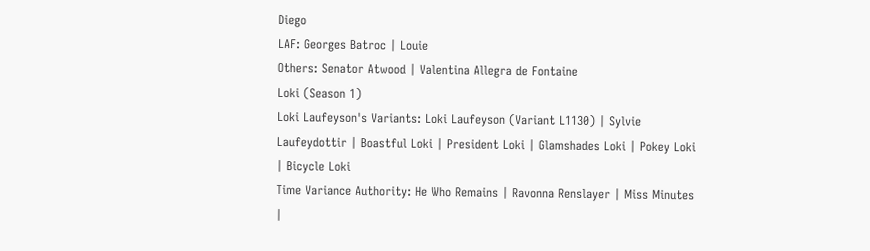Diego
LAF: Georges Batroc | Louie
Others: Senator Atwood | Valentina Allegra de Fontaine
Loki (Season 1)
Loki Laufeyson's Variants: Loki Laufeyson (Variant L1130) | Sylvie Laufeydottir | Boastful Loki | President Loki | Glamshades Loki | Pokey Loki | Bicycle Loki
Time Variance Authority: He Who Remains | Ravonna Renslayer | Miss Minutes |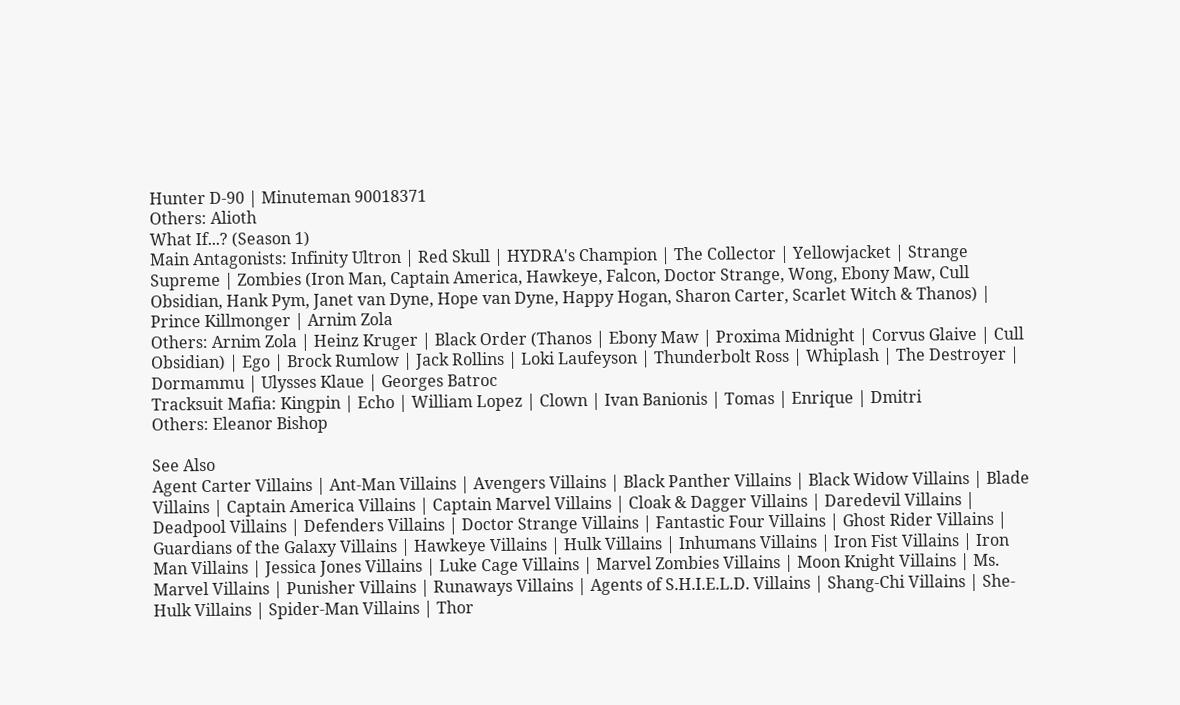Hunter D-90 | Minuteman 90018371
Others: Alioth
What If...? (Season 1)
Main Antagonists: Infinity Ultron | Red Skull | HYDRA's Champion | The Collector | Yellowjacket | Strange Supreme | Zombies (Iron Man, Captain America, Hawkeye, Falcon, Doctor Strange, Wong, Ebony Maw, Cull Obsidian, Hank Pym, Janet van Dyne, Hope van Dyne, Happy Hogan, Sharon Carter, Scarlet Witch & Thanos) | Prince Killmonger | Arnim Zola
Others: Arnim Zola | Heinz Kruger | Black Order (Thanos | Ebony Maw | Proxima Midnight | Corvus Glaive | Cull Obsidian) | Ego | Brock Rumlow | Jack Rollins | Loki Laufeyson | Thunderbolt Ross | Whiplash | The Destroyer | Dormammu | Ulysses Klaue | Georges Batroc
Tracksuit Mafia: Kingpin | Echo | William Lopez | Clown | Ivan Banionis | Tomas | Enrique | Dmitri
Others: Eleanor Bishop

See Also
Agent Carter Villains | Ant-Man Villains | Avengers Villains | Black Panther Villains | Black Widow Villains | Blade Villains | Captain America Villains | Captain Marvel Villains | Cloak & Dagger Villains | Daredevil Villains | Deadpool Villains | Defenders Villains | Doctor Strange Villains | Fantastic Four Villains | Ghost Rider Villains | Guardians of the Galaxy Villains | Hawkeye Villains | Hulk Villains | Inhumans Villains | Iron Fist Villains | Iron Man Villains | Jessica Jones Villains | Luke Cage Villains | Marvel Zombies Villains | Moon Knight Villains | Ms. Marvel Villains | Punisher Villains | Runaways Villains | Agents of S.H.I.E.L.D. Villains | Shang-Chi Villains | She-Hulk Villains | Spider-Man Villains | Thor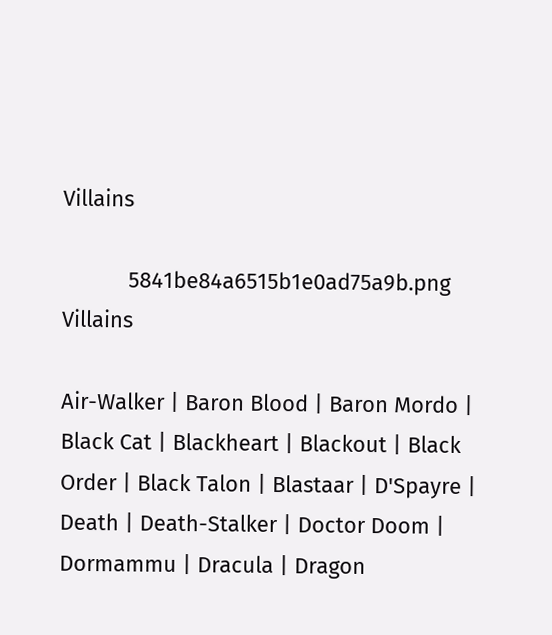Villains

           5841be84a6515b1e0ad75a9b.png Villains

Air-Walker | Baron Blood | Baron Mordo | Black Cat | Blackheart | Blackout | Black Order | Black Talon | Blastaar | D'Spayre | Death | Death-Stalker | Doctor Doom | Dormammu | Dracula | Dragon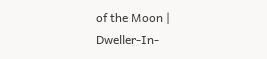of the Moon | Dweller-In-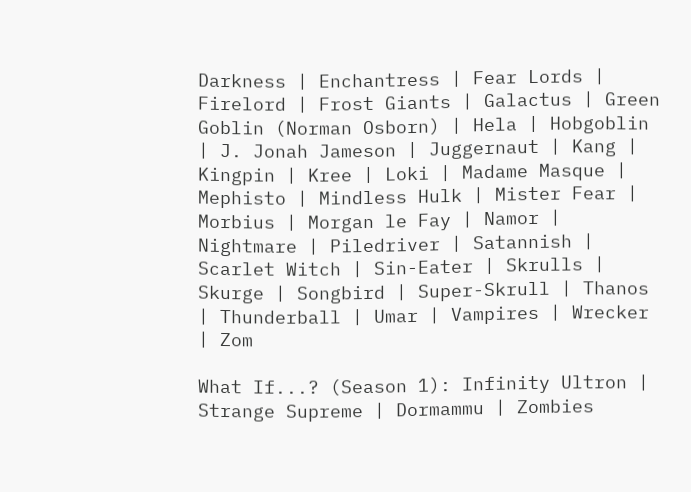Darkness | Enchantress | Fear Lords | Firelord | Frost Giants | Galactus | Green Goblin (Norman Osborn) | Hela | Hobgoblin | J. Jonah Jameson | Juggernaut | Kang | Kingpin | Kree | Loki | Madame Masque | Mephisto | Mindless Hulk | Mister Fear | Morbius | Morgan le Fay | Namor | Nightmare | Piledriver | Satannish | Scarlet Witch | Sin-Eater | Skrulls | Skurge | Songbird | Super-Skrull | Thanos | Thunderball | Umar | Vampires | Wrecker | Zom

What If...? (Season 1): Infinity Ultron | Strange Supreme | Dormammu | Zombies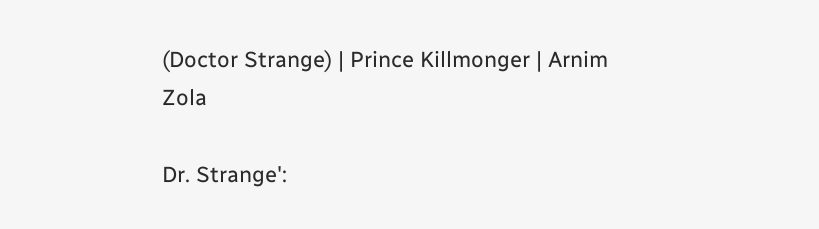(Doctor Strange) | Prince Killmonger | Arnim Zola

Dr. Strange':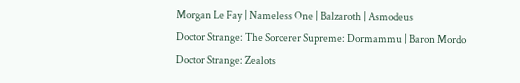Morgan Le Fay | Nameless One | Balzaroth | Asmodeus
Doctor Strange: The Sorcerer Supreme: Dormammu | Baron Mordo
Doctor Strange: Zealots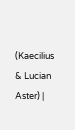(Kaecilius & Lucian Aster) |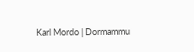Karl Mordo | Dormammu